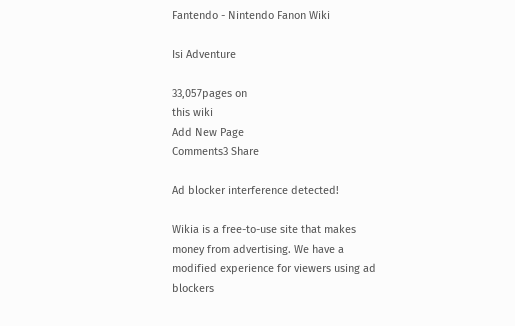Fantendo - Nintendo Fanon Wiki

Isi Adventure

33,057pages on
this wiki
Add New Page
Comments3 Share

Ad blocker interference detected!

Wikia is a free-to-use site that makes money from advertising. We have a modified experience for viewers using ad blockers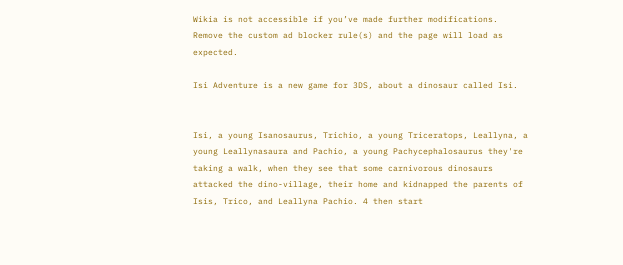Wikia is not accessible if you’ve made further modifications. Remove the custom ad blocker rule(s) and the page will load as expected.

Isi Adventure is a new game for 3DS, about a dinosaur called Isi.


Isi, a young Isanosaurus, Trichio, a young Triceratops, Leallyna, a young Leallynasaura and Pachio, a young Pachycephalosaurus they're taking a walk, when they see that some carnivorous dinosaurs attacked the dino-village, their home and kidnapped the parents of Isis, Trico, and Leallyna Pachio. 4 then start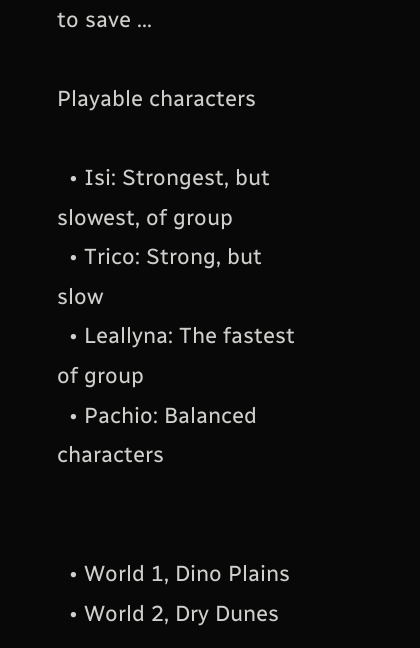to save ...

Playable characters

  • Isi: Strongest, but slowest, of group
  • Trico: Strong, but slow
  • Leallyna: The fastest of group
  • Pachio: Balanced characters


  • World 1, Dino Plains
  • World 2, Dry Dunes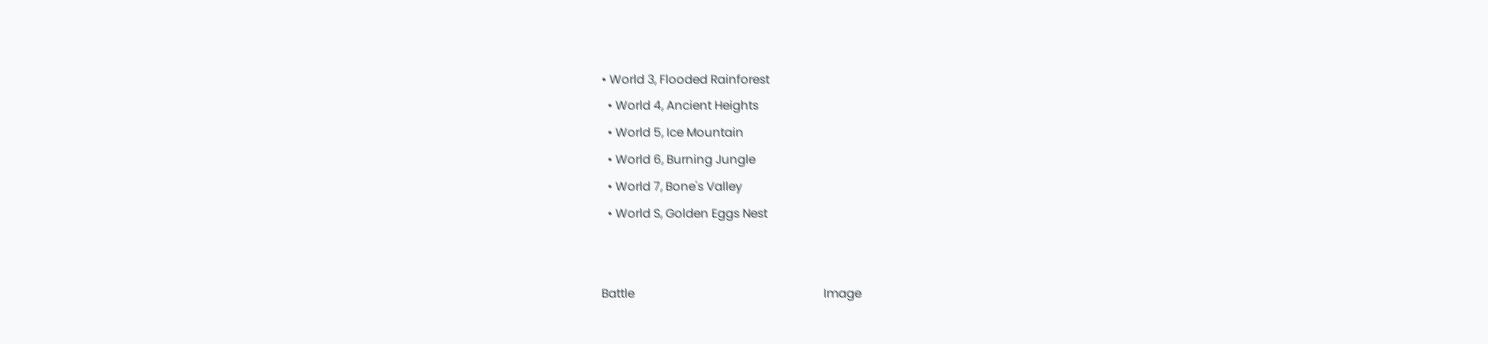• World 3, Flooded Rainforest
  • World 4, Ancient Heights
  • World 5, Ice Mountain
  • World 6, Burning Jungle
  • World 7, Bone's Valley
  • World S, Golden Eggs Nest


Battle                                                               Image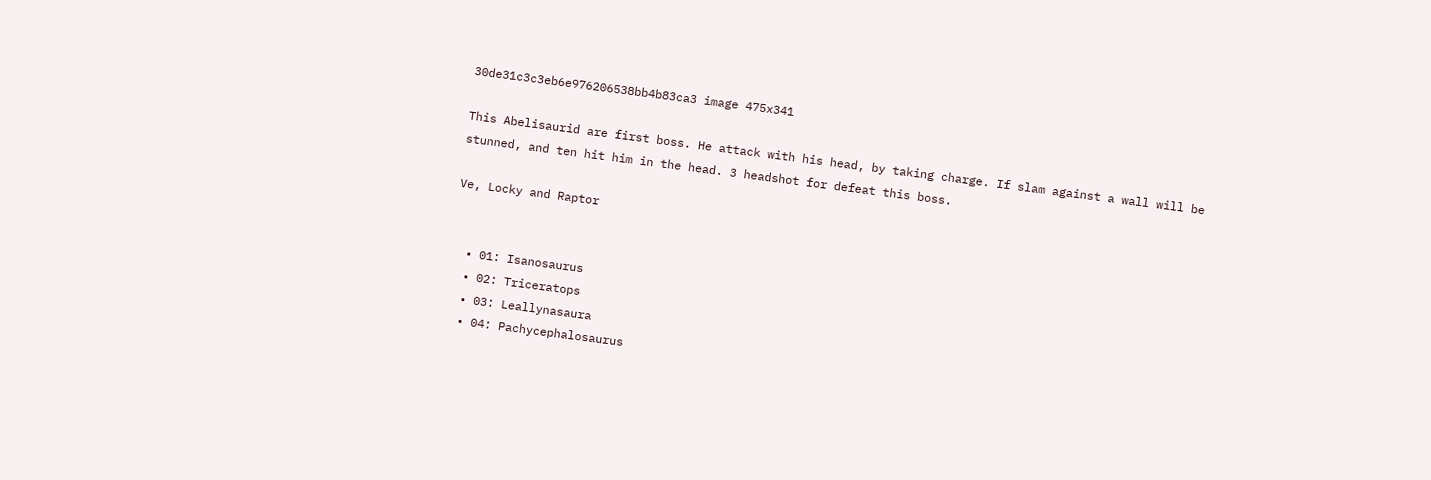30de31c3c3eb6e976206538bb4b83ca3 image 475x341

This Abelisaurid are first boss. He attack with his head, by taking charge. If slam against a wall will be stunned, and ten hit him in the head. 3 headshot for defeat this boss.

Ve, Locky and Raptor


  • 01: Isanosaurus
  • 02: Triceratops
  • 03: Leallynasaura
  • 04: Pachycephalosaurus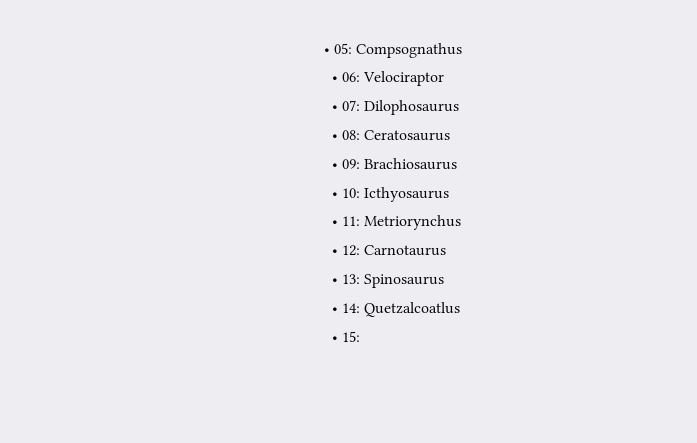• 05: Compsognathus
  • 06: Velociraptor
  • 07: Dilophosaurus
  • 08: Ceratosaurus
  • 09: Brachiosaurus
  • 10: Icthyosaurus
  • 11: Metriorynchus
  • 12: Carnotaurus
  • 13: Spinosaurus
  • 14: Quetzalcoatlus
  • 15: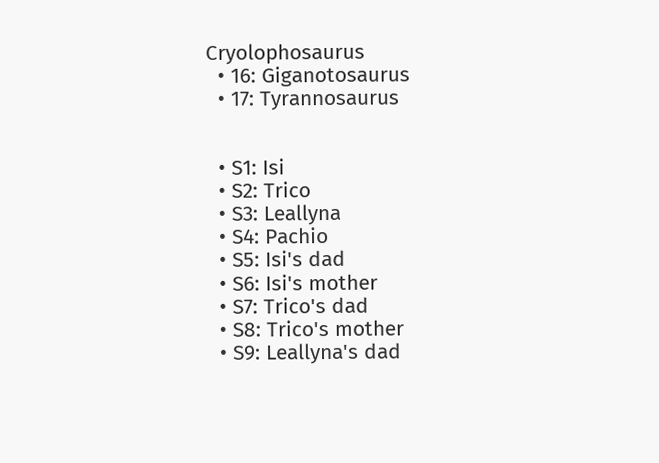Cryolophosaurus
  • 16: Giganotosaurus
  • 17: Tyrannosaurus


  • S1: Isi
  • S2: Trico
  • S3: Leallyna
  • S4: Pachio
  • S5: Isi's dad
  • S6: Isi's mother
  • S7: Trico's dad
  • S8: Trico's mother
  • S9: Leallyna's dad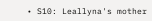• S10: Leallyna's mother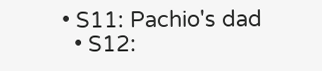• S11: Pachio's dad
  • S12: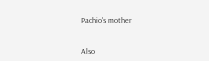Pachio's mother


Also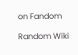on Fandom

Random Wiki